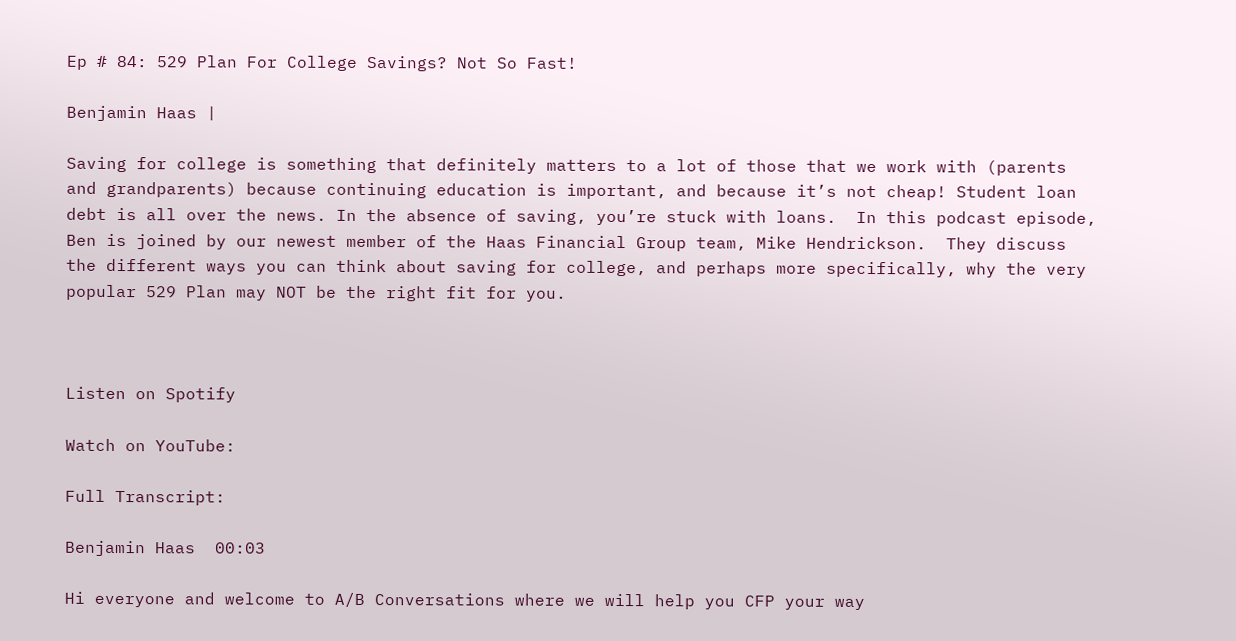Ep # 84: 529 Plan For College Savings? Not So Fast!

Benjamin Haas |

Saving for college is something that definitely matters to a lot of those that we work with (parents and grandparents) because continuing education is important, and because it’s not cheap! Student loan debt is all over the news. In the absence of saving, you’re stuck with loans.  In this podcast episode, Ben is joined by our newest member of the Haas Financial Group team, Mike Hendrickson.  They discuss the different ways you can think about saving for college, and perhaps more specifically, why the very popular 529 Plan may NOT be the right fit for you.



Listen on Spotify

Watch on YouTube:

Full Transcript:

Benjamin Haas  00:03

Hi everyone and welcome to A/B Conversations where we will help you CFP your way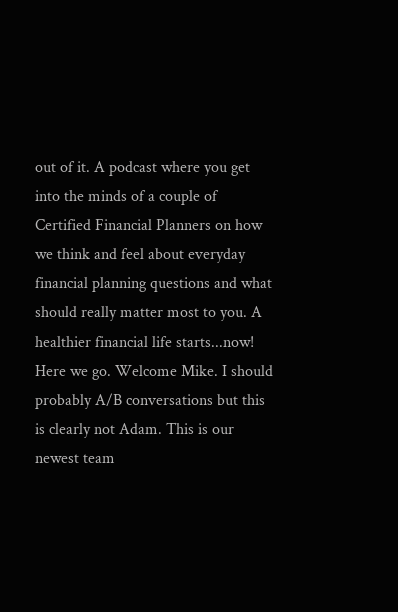out of it. A podcast where you get into the minds of a couple of Certified Financial Planners on how we think and feel about everyday financial planning questions and what should really matter most to you. A healthier financial life starts...now! Here we go. Welcome Mike. I should probably A/B conversations but this is clearly not Adam. This is our newest team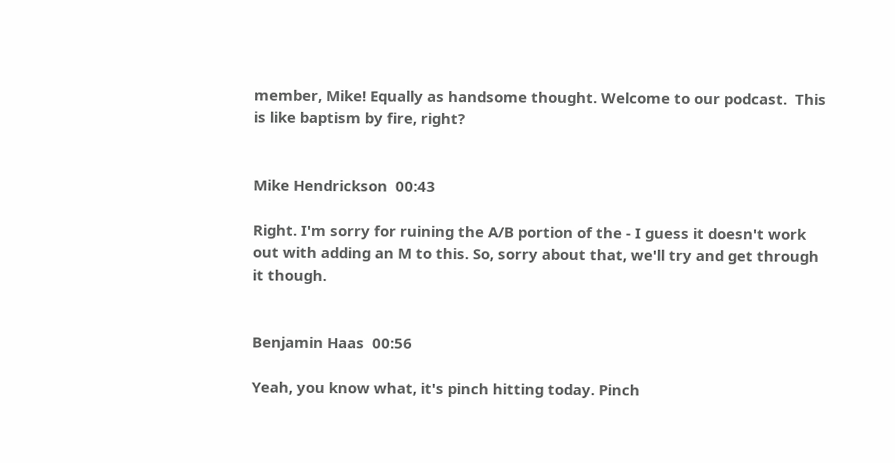member, Mike! Equally as handsome thought. Welcome to our podcast.  This is like baptism by fire, right?


Mike Hendrickson  00:43

Right. I'm sorry for ruining the A/B portion of the - I guess it doesn't work out with adding an M to this. So, sorry about that, we'll try and get through it though.


Benjamin Haas  00:56

Yeah, you know what, it's pinch hitting today. Pinch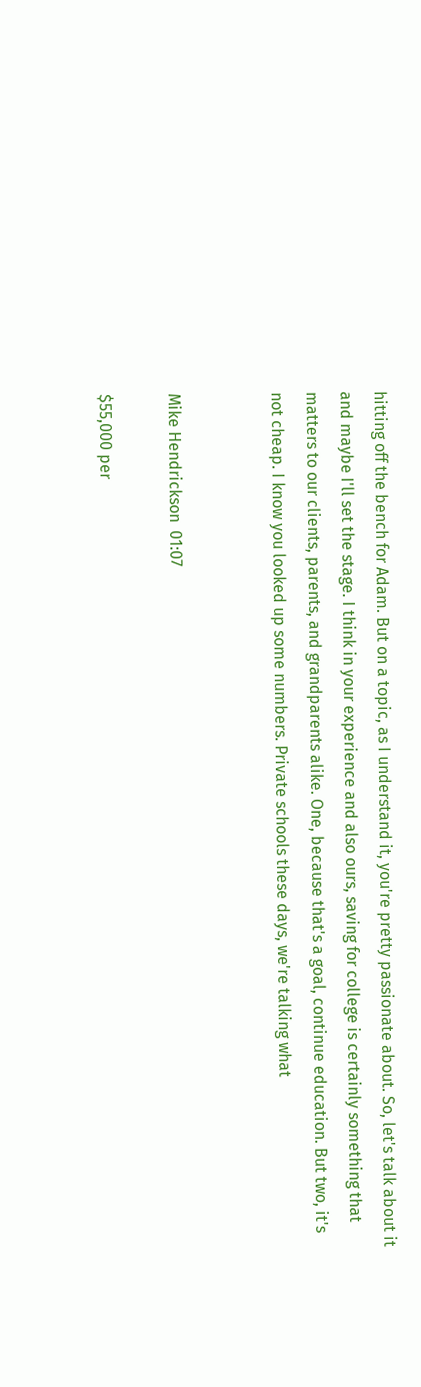hitting off the bench for Adam. But on a topic, as I understand it, you're pretty passionate about. So, let's talk about it and maybe I'll set the stage. I think in your experience and also ours, saving for college is certainly something that matters to our clients, parents, and grandparents alike. One, because that's a goal, continue education. But two, it's not cheap. I know you looked up some numbers. Private schools these days, we're talking what


Mike Hendrickson  01:07

$55,000 per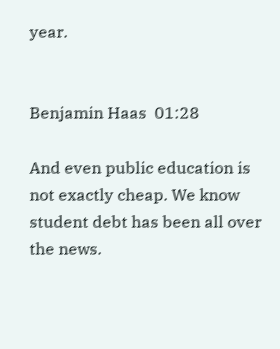year.


Benjamin Haas  01:28

And even public education is not exactly cheap. We know student debt has been all over the news.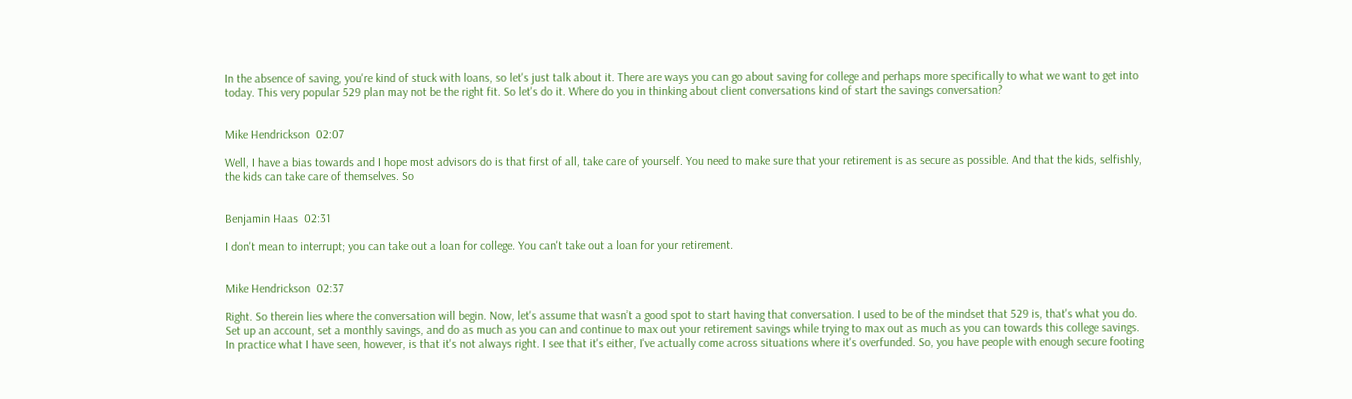In the absence of saving, you're kind of stuck with loans, so let's just talk about it. There are ways you can go about saving for college and perhaps more specifically to what we want to get into today. This very popular 529 plan may not be the right fit. So let's do it. Where do you in thinking about client conversations kind of start the savings conversation?


Mike Hendrickson  02:07

Well, I have a bias towards and I hope most advisors do is that first of all, take care of yourself. You need to make sure that your retirement is as secure as possible. And that the kids, selfishly, the kids can take care of themselves. So


Benjamin Haas  02:31

I don't mean to interrupt; you can take out a loan for college. You can't take out a loan for your retirement.


Mike Hendrickson  02:37

Right. So therein lies where the conversation will begin. Now, let's assume that wasn’t a good spot to start having that conversation. I used to be of the mindset that 529 is, that's what you do. Set up an account, set a monthly savings, and do as much as you can and continue to max out your retirement savings while trying to max out as much as you can towards this college savings. In practice what I have seen, however, is that it's not always right. I see that it's either, I've actually come across situations where it's overfunded. So, you have people with enough secure footing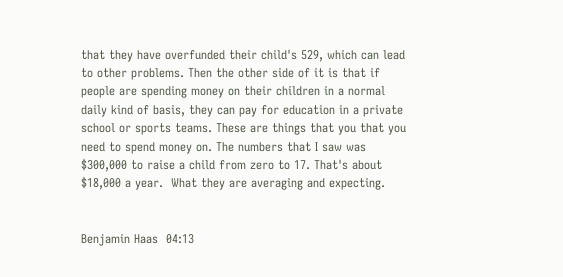that they have overfunded their child's 529, which can lead to other problems. Then the other side of it is that if people are spending money on their children in a normal daily kind of basis, they can pay for education in a private school or sports teams. These are things that you that you need to spend money on. The numbers that I saw was $300,000 to raise a child from zero to 17. That's about $18,000 a year.  What they are averaging and expecting.


Benjamin Haas  04:13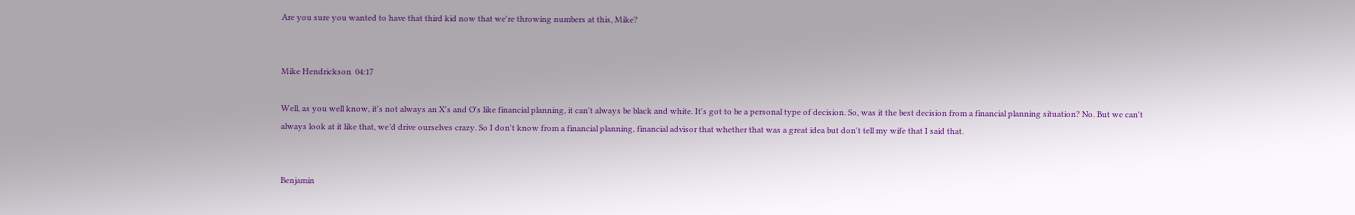Are you sure you wanted to have that third kid now that we're throwing numbers at this, Mike?


Mike Hendrickson  04:17

Well, as you well know, it's not always an X's and O's like financial planning, it can't always be black and white. It's got to be a personal type of decision. So, was it the best decision from a financial planning situation? No. But we can't always look at it like that, we’d drive ourselves crazy. So I don't know from a financial planning, financial advisor that whether that was a great idea but don't tell my wife that I said that.


Benjamin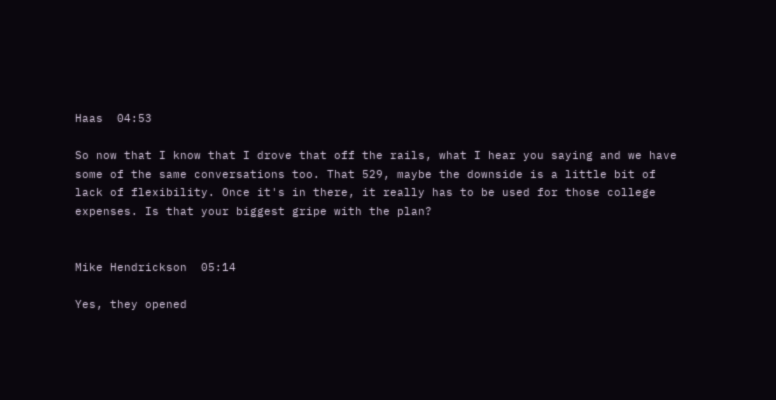Haas  04:53

So now that I know that I drove that off the rails, what I hear you saying and we have some of the same conversations too. That 529, maybe the downside is a little bit of lack of flexibility. Once it's in there, it really has to be used for those college expenses. Is that your biggest gripe with the plan?


Mike Hendrickson  05:14

Yes, they opened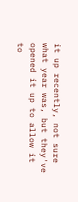it up recently, not sure what year was, but they've opened it up to allow it to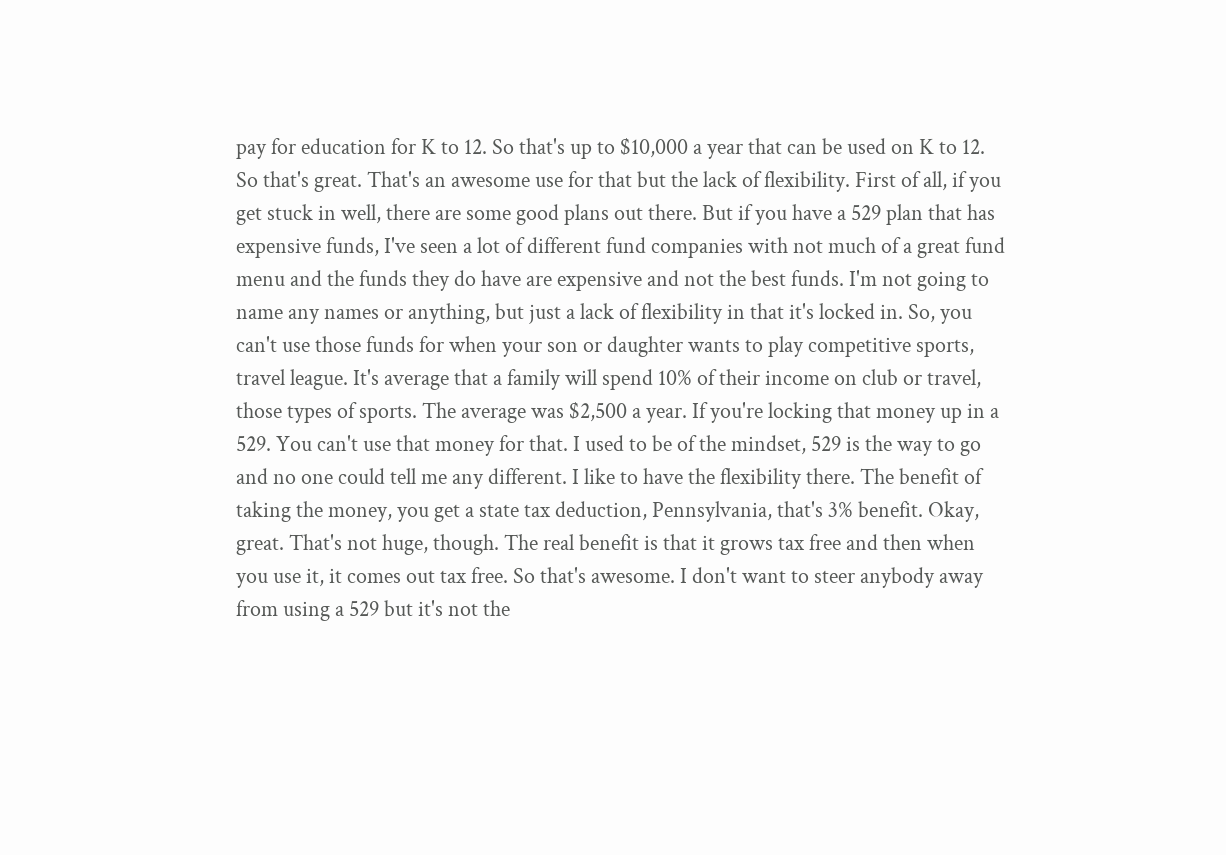pay for education for K to 12. So that's up to $10,000 a year that can be used on K to 12. So that's great. That's an awesome use for that but the lack of flexibility. First of all, if you get stuck in well, there are some good plans out there. But if you have a 529 plan that has expensive funds, I've seen a lot of different fund companies with not much of a great fund menu and the funds they do have are expensive and not the best funds. I'm not going to name any names or anything, but just a lack of flexibility in that it's locked in. So, you can't use those funds for when your son or daughter wants to play competitive sports, travel league. It's average that a family will spend 10% of their income on club or travel, those types of sports. The average was $2,500 a year. If you're locking that money up in a 529. You can't use that money for that. I used to be of the mindset, 529 is the way to go and no one could tell me any different. I like to have the flexibility there. The benefit of taking the money, you get a state tax deduction, Pennsylvania, that's 3% benefit. Okay, great. That's not huge, though. The real benefit is that it grows tax free and then when you use it, it comes out tax free. So that's awesome. I don't want to steer anybody away from using a 529 but it's not the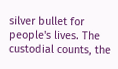silver bullet for people's lives. The custodial counts, the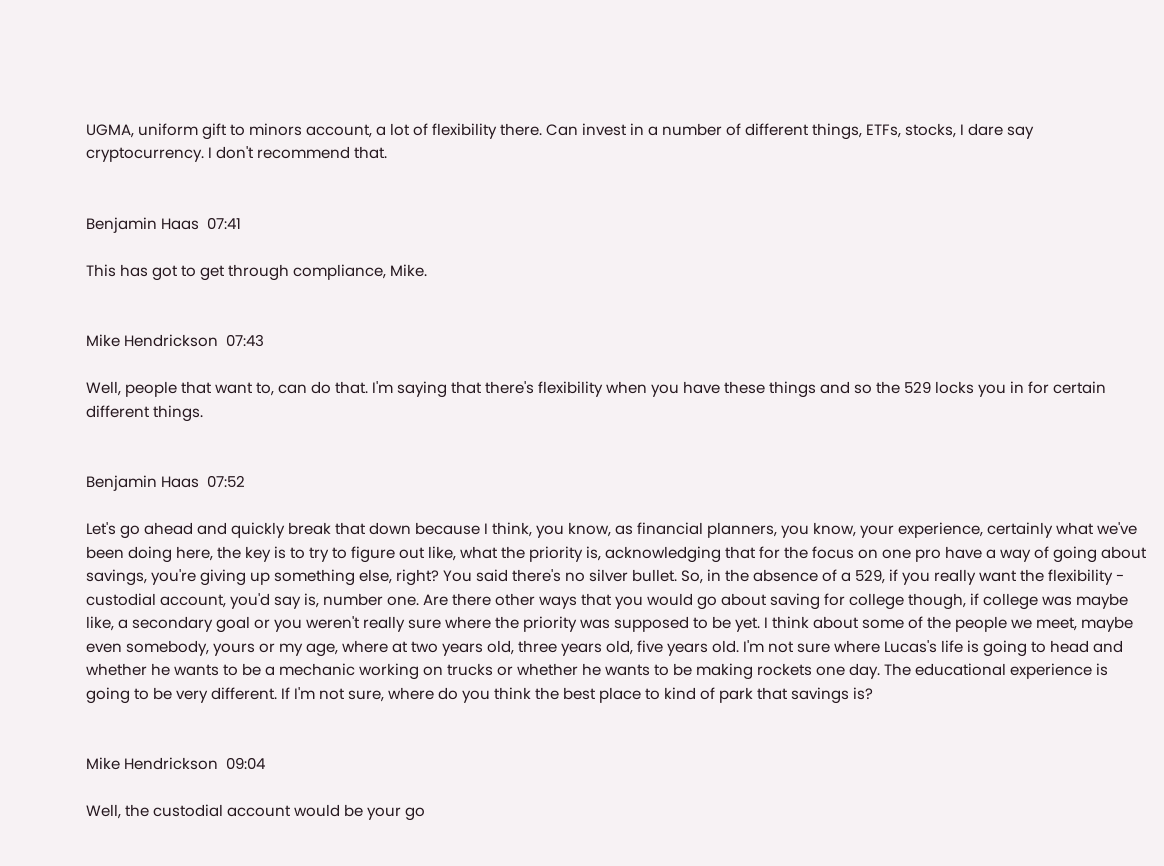UGMA, uniform gift to minors account, a lot of flexibility there. Can invest in a number of different things, ETFs, stocks, I dare say cryptocurrency. I don't recommend that.


Benjamin Haas  07:41

This has got to get through compliance, Mike.


Mike Hendrickson  07:43

Well, people that want to, can do that. I'm saying that there's flexibility when you have these things and so the 529 locks you in for certain different things.


Benjamin Haas  07:52

Let's go ahead and quickly break that down because I think, you know, as financial planners, you know, your experience, certainly what we've been doing here, the key is to try to figure out like, what the priority is, acknowledging that for the focus on one pro have a way of going about savings, you're giving up something else, right? You said there's no silver bullet. So, in the absence of a 529, if you really want the flexibility - custodial account, you'd say is, number one. Are there other ways that you would go about saving for college though, if college was maybe like, a secondary goal or you weren't really sure where the priority was supposed to be yet. I think about some of the people we meet, maybe even somebody, yours or my age, where at two years old, three years old, five years old. I'm not sure where Lucas's life is going to head and whether he wants to be a mechanic working on trucks or whether he wants to be making rockets one day. The educational experience is going to be very different. If I'm not sure, where do you think the best place to kind of park that savings is?


Mike Hendrickson  09:04

Well, the custodial account would be your go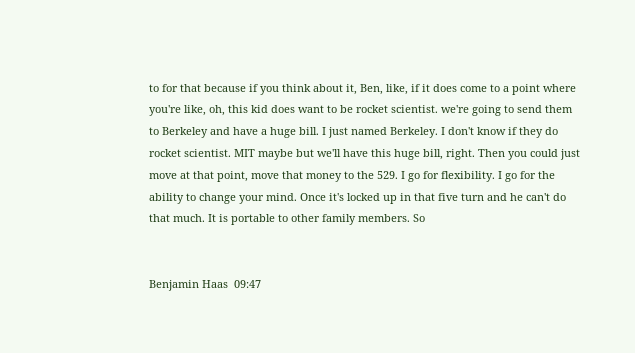to for that because if you think about it, Ben, like, if it does come to a point where you're like, oh, this kid does want to be rocket scientist. we're going to send them to Berkeley and have a huge bill. I just named Berkeley. I don't know if they do rocket scientist. MIT maybe but we'll have this huge bill, right. Then you could just move at that point, move that money to the 529. I go for flexibility. I go for the ability to change your mind. Once it's locked up in that five turn and he can't do that much. It is portable to other family members. So


Benjamin Haas  09:47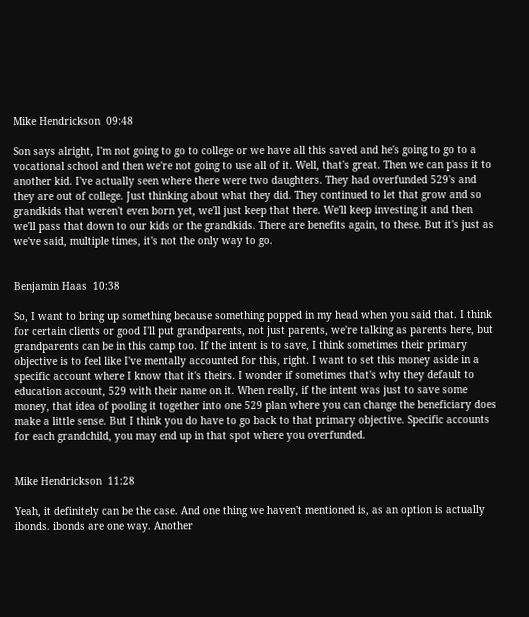Mike Hendrickson  09:48

Son says alright, I'm not going to go to college or we have all this saved and he's going to go to a vocational school and then we're not going to use all of it. Well, that's great. Then we can pass it to another kid. I've actually seen where there were two daughters. They had overfunded 529's and they are out of college. Just thinking about what they did. They continued to let that grow and so grandkids that weren't even born yet, we'll just keep that there. We'll keep investing it and then we'll pass that down to our kids or the grandkids. There are benefits again, to these. But it's just as we've said, multiple times, it's not the only way to go.


Benjamin Haas  10:38

So, I want to bring up something because something popped in my head when you said that. I think for certain clients or good I'll put grandparents, not just parents, we're talking as parents here, but grandparents can be in this camp too. If the intent is to save, I think sometimes their primary objective is to feel like I've mentally accounted for this, right. I want to set this money aside in a specific account where I know that it's theirs. I wonder if sometimes that's why they default to education account, 529 with their name on it. When really, if the intent was just to save some money, that idea of pooling it together into one 529 plan where you can change the beneficiary does make a little sense. But I think you do have to go back to that primary objective. Specific accounts for each grandchild, you may end up in that spot where you overfunded.


Mike Hendrickson  11:28

Yeah, it definitely can be the case. And one thing we haven't mentioned is, as an option is actually ibonds. ibonds are one way. Another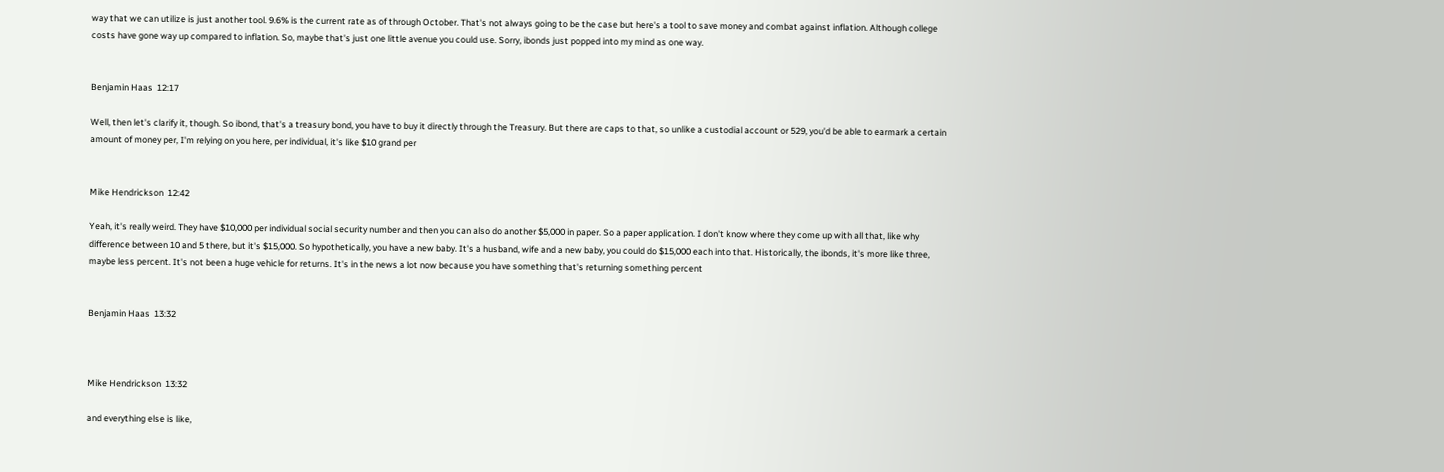way that we can utilize is just another tool. 9.6% is the current rate as of through October. That's not always going to be the case but here's a tool to save money and combat against inflation. Although college costs have gone way up compared to inflation. So, maybe that's just one little avenue you could use. Sorry, ibonds just popped into my mind as one way.


Benjamin Haas  12:17

Well, then let's clarify it, though. So ibond, that's a treasury bond, you have to buy it directly through the Treasury. But there are caps to that, so unlike a custodial account or 529, you'd be able to earmark a certain amount of money per, I'm relying on you here, per individual, it's like $10 grand per


Mike Hendrickson  12:42

Yeah, it's really weird. They have $10,000 per individual social security number and then you can also do another $5,000 in paper. So a paper application. I don't know where they come up with all that, like why difference between 10 and 5 there, but it's $15,000. So hypothetically, you have a new baby. It's a husband, wife and a new baby, you could do $15,000 each into that. Historically, the ibonds, it's more like three, maybe less percent. It's not been a huge vehicle for returns. It's in the news a lot now because you have something that's returning something percent


Benjamin Haas  13:32



Mike Hendrickson  13:32

and everything else is like,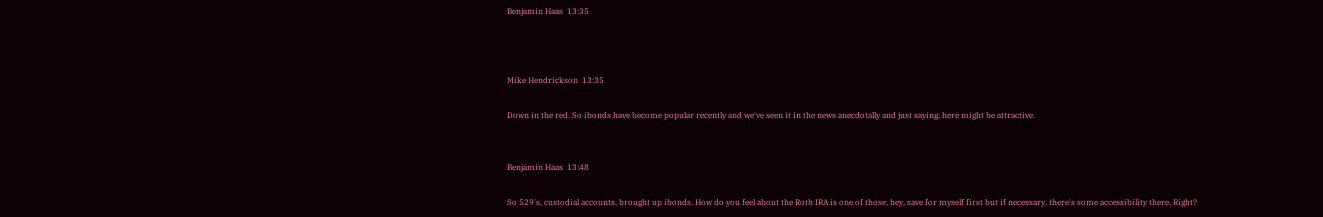Benjamin Haas  13:35



Mike Hendrickson  13:35

Down in the red. So ibonds have become popular recently and we've seen it in the news anecdotally and just saying, here might be attractive.


Benjamin Haas  13:48

So 529's, custodial accounts, brought up ibonds. How do you feel about the Roth IRA is one of those, hey, save for myself first but if necessary, there's some accessibility there. Right?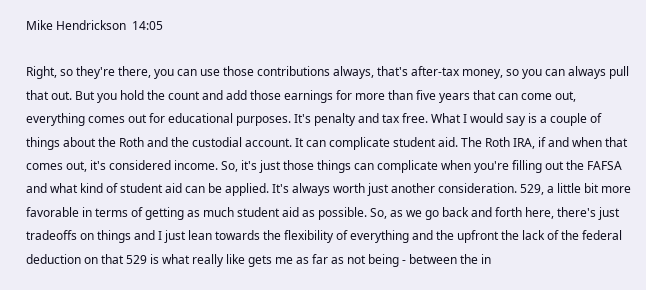Mike Hendrickson  14:05

Right, so they're there, you can use those contributions always, that's after-tax money, so you can always pull that out. But you hold the count and add those earnings for more than five years that can come out, everything comes out for educational purposes. It's penalty and tax free. What I would say is a couple of things about the Roth and the custodial account. It can complicate student aid. The Roth IRA, if and when that comes out, it's considered income. So, it's just those things can complicate when you're filling out the FAFSA and what kind of student aid can be applied. It's always worth just another consideration. 529, a little bit more favorable in terms of getting as much student aid as possible. So, as we go back and forth here, there's just tradeoffs on things and I just lean towards the flexibility of everything and the upfront the lack of the federal deduction on that 529 is what really like gets me as far as not being - between the in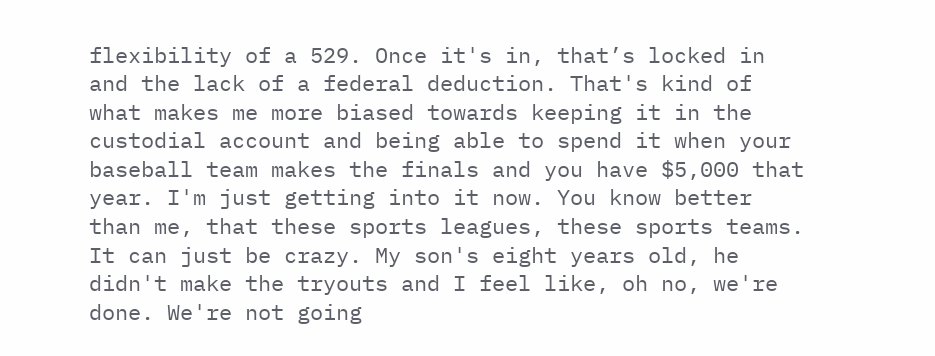flexibility of a 529. Once it's in, that’s locked in and the lack of a federal deduction. That's kind of what makes me more biased towards keeping it in the custodial account and being able to spend it when your baseball team makes the finals and you have $5,000 that year. I'm just getting into it now. You know better than me, that these sports leagues, these sports teams. It can just be crazy. My son's eight years old, he didn't make the tryouts and I feel like, oh no, we're done. We're not going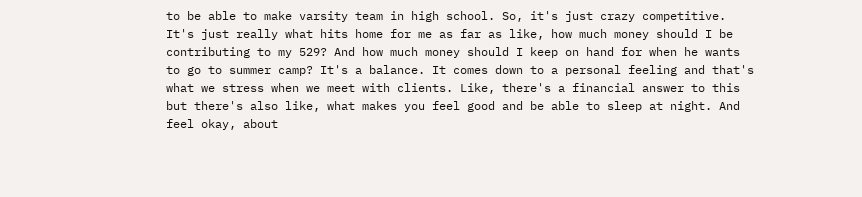to be able to make varsity team in high school. So, it's just crazy competitive. It's just really what hits home for me as far as like, how much money should I be contributing to my 529? And how much money should I keep on hand for when he wants to go to summer camp? It's a balance. It comes down to a personal feeling and that's what we stress when we meet with clients. Like, there's a financial answer to this but there's also like, what makes you feel good and be able to sleep at night. And feel okay, about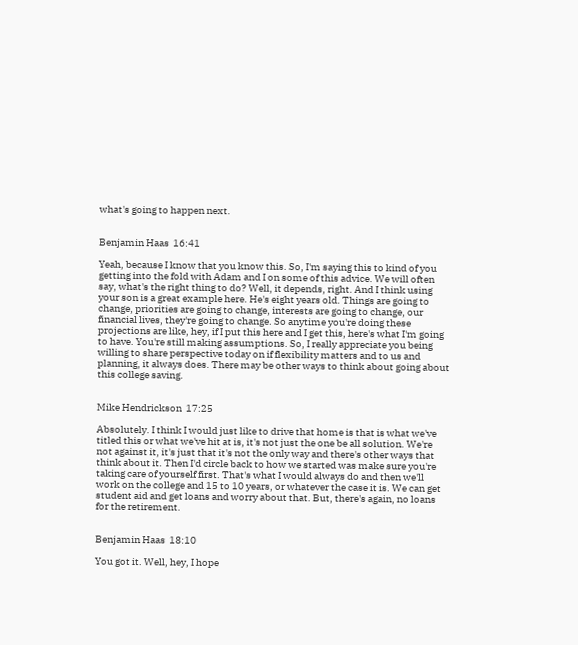what's going to happen next.


Benjamin Haas  16:41

Yeah, because I know that you know this. So, I'm saying this to kind of you getting into the fold with Adam and I on some of this advice. We will often say, what's the right thing to do? Well, it depends, right. And I think using your son is a great example here. He's eight years old. Things are going to change, priorities are going to change, interests are going to change, our financial lives, they're going to change. So anytime you're doing these projections are like, hey, if I put this here and I get this, here's what I'm going to have. You're still making assumptions. So, I really appreciate you being willing to share perspective today on if flexibility matters and to us and planning, it always does. There may be other ways to think about going about this college saving.


Mike Hendrickson  17:25

Absolutely. I think I would just like to drive that home is that is what we've titled this or what we've hit at is, it's not just the one be all solution. We're not against it, it's just that it's not the only way and there's other ways that think about it. Then I'd circle back to how we started was make sure you're taking care of yourself first. That's what I would always do and then we'll work on the college and 15 to 10 years, or whatever the case it is. We can get student aid and get loans and worry about that. But, there's again, no loans for the retirement.


Benjamin Haas  18:10

You got it. Well, hey, I hope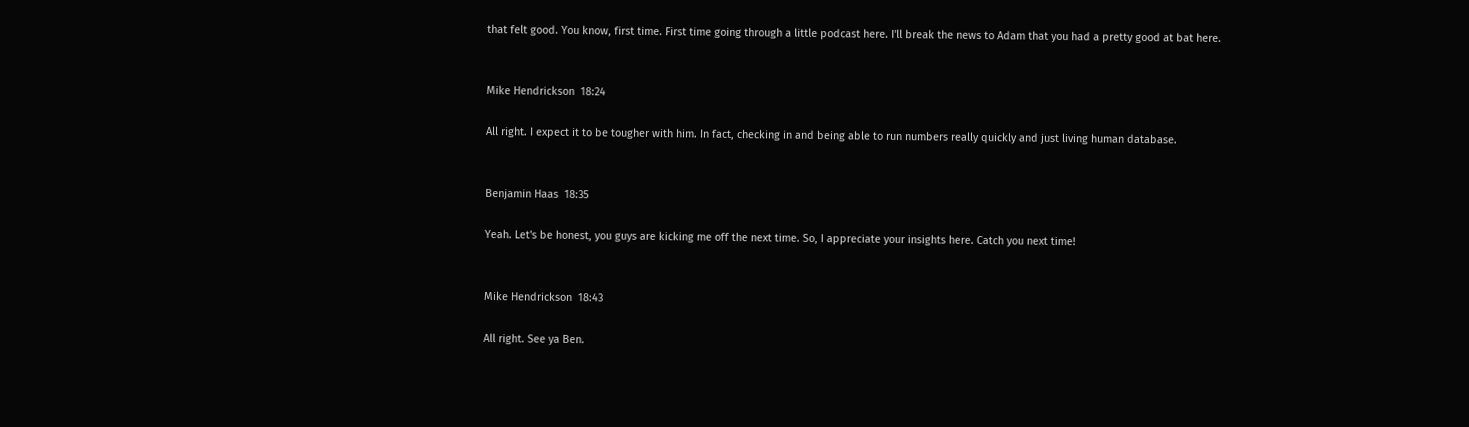that felt good. You know, first time. First time going through a little podcast here. I'll break the news to Adam that you had a pretty good at bat here.


Mike Hendrickson  18:24

All right. I expect it to be tougher with him. In fact, checking in and being able to run numbers really quickly and just living human database.


Benjamin Haas  18:35

Yeah. Let's be honest, you guys are kicking me off the next time. So, I appreciate your insights here. Catch you next time!


Mike Hendrickson  18:43

All right. See ya Ben.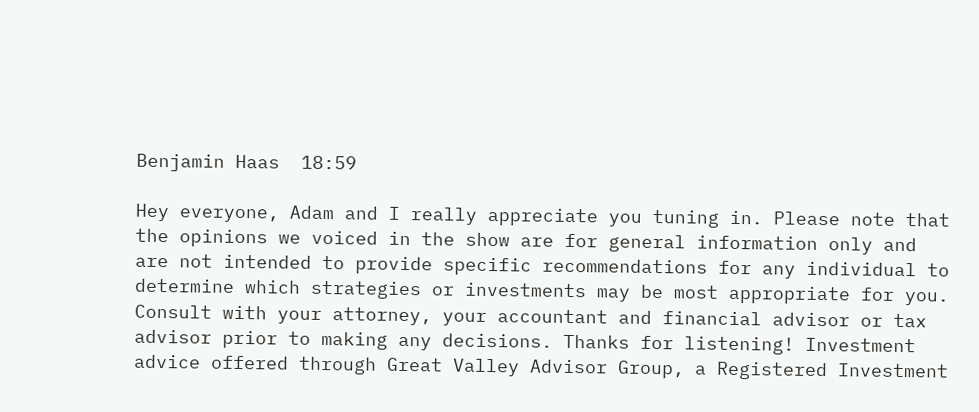Benjamin Haas  18:59

Hey everyone, Adam and I really appreciate you tuning in. Please note that the opinions we voiced in the show are for general information only and are not intended to provide specific recommendations for any individual to determine which strategies or investments may be most appropriate for you. Consult with your attorney, your accountant and financial advisor or tax advisor prior to making any decisions. Thanks for listening! Investment advice offered through Great Valley Advisor Group, a Registered Investment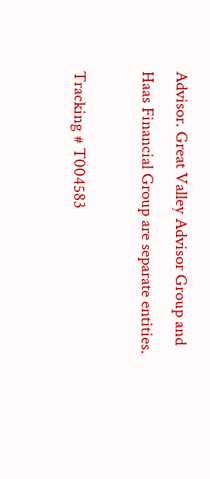Advisor. Great Valley Advisor Group and Haas Financial Group are separate entities.

Tracking # T004583